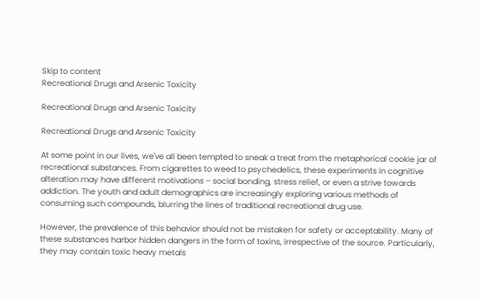Skip to content
Recreational Drugs and Arsenic Toxicity

Recreational Drugs and Arsenic Toxicity

Recreational Drugs and Arsenic Toxicity

At some point in our lives, we've all been tempted to sneak a treat from the metaphorical cookie jar of recreational substances. From cigarettes to weed to psychedelics, these experiments in cognitive alteration may have different motivations – social bonding, stress relief, or even a strive towards addiction. The youth and adult demographics are increasingly exploring various methods of consuming such compounds, blurring the lines of traditional recreational drug use.

However, the prevalence of this behavior should not be mistaken for safety or acceptability. Many of these substances harbor hidden dangers in the form of toxins, irrespective of the source. Particularly, they may contain toxic heavy metals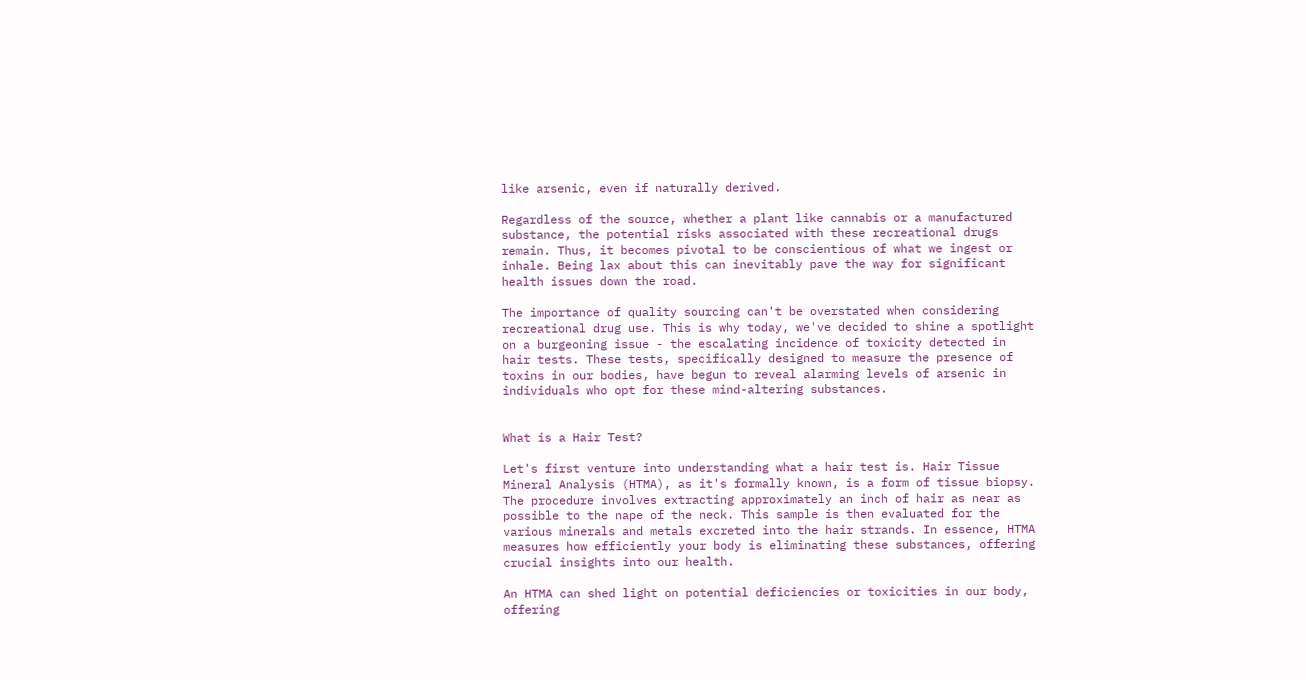like arsenic, even if naturally derived.

Regardless of the source, whether a plant like cannabis or a manufactured substance, the potential risks associated with these recreational drugs remain. Thus, it becomes pivotal to be conscientious of what we ingest or inhale. Being lax about this can inevitably pave the way for significant health issues down the road.

The importance of quality sourcing can't be overstated when considering recreational drug use. This is why today, we've decided to shine a spotlight on a burgeoning issue - the escalating incidence of toxicity detected in hair tests. These tests, specifically designed to measure the presence of toxins in our bodies, have begun to reveal alarming levels of arsenic in individuals who opt for these mind-altering substances.


What is a Hair Test?

Let's first venture into understanding what a hair test is. Hair Tissue Mineral Analysis (HTMA), as it's formally known, is a form of tissue biopsy. The procedure involves extracting approximately an inch of hair as near as possible to the nape of the neck. This sample is then evaluated for the various minerals and metals excreted into the hair strands. In essence, HTMA measures how efficiently your body is eliminating these substances, offering crucial insights into our health.

An HTMA can shed light on potential deficiencies or toxicities in our body, offering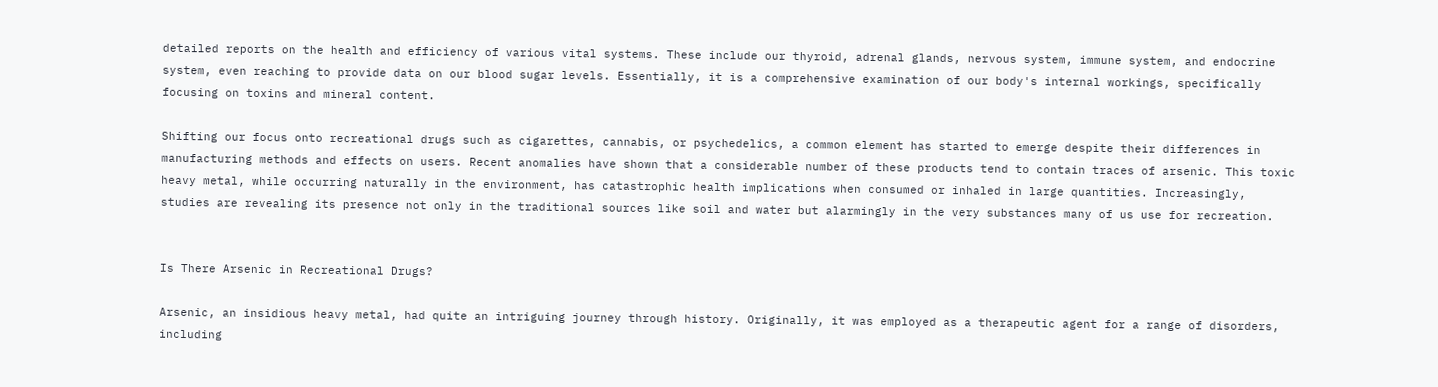detailed reports on the health and efficiency of various vital systems. These include our thyroid, adrenal glands, nervous system, immune system, and endocrine system, even reaching to provide data on our blood sugar levels. Essentially, it is a comprehensive examination of our body's internal workings, specifically focusing on toxins and mineral content.

Shifting our focus onto recreational drugs such as cigarettes, cannabis, or psychedelics, a common element has started to emerge despite their differences in manufacturing methods and effects on users. Recent anomalies have shown that a considerable number of these products tend to contain traces of arsenic. This toxic heavy metal, while occurring naturally in the environment, has catastrophic health implications when consumed or inhaled in large quantities. Increasingly, studies are revealing its presence not only in the traditional sources like soil and water but alarmingly in the very substances many of us use for recreation.


Is There Arsenic in Recreational Drugs?

Arsenic, an insidious heavy metal, had quite an intriguing journey through history. Originally, it was employed as a therapeutic agent for a range of disorders, including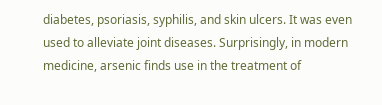diabetes, psoriasis, syphilis, and skin ulcers. It was even used to alleviate joint diseases. Surprisingly, in modern medicine, arsenic finds use in the treatment of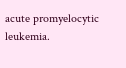acute promyelocytic leukemia.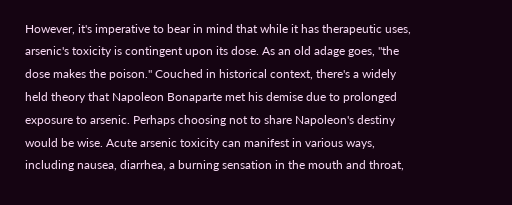However, it's imperative to bear in mind that while it has therapeutic uses, arsenic's toxicity is contingent upon its dose. As an old adage goes, "the dose makes the poison." Couched in historical context, there's a widely held theory that Napoleon Bonaparte met his demise due to prolonged exposure to arsenic. Perhaps choosing not to share Napoleon's destiny would be wise. Acute arsenic toxicity can manifest in various ways, including nausea, diarrhea, a burning sensation in the mouth and throat,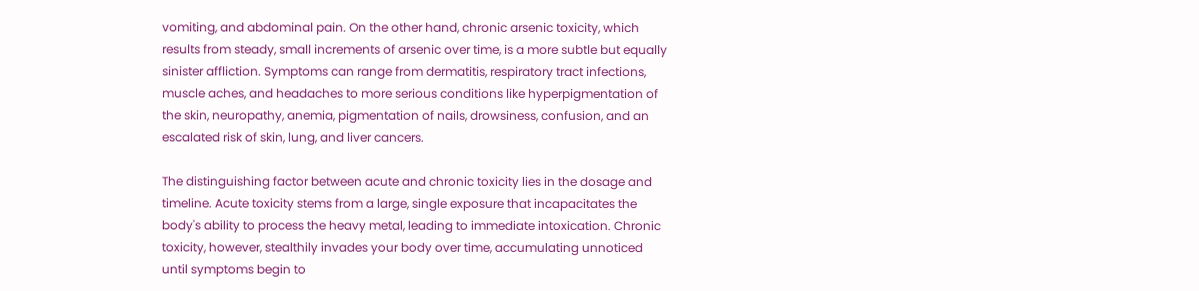vomiting, and abdominal pain. On the other hand, chronic arsenic toxicity, which results from steady, small increments of arsenic over time, is a more subtle but equally sinister affliction. Symptoms can range from dermatitis, respiratory tract infections, muscle aches, and headaches to more serious conditions like hyperpigmentation of the skin, neuropathy, anemia, pigmentation of nails, drowsiness, confusion, and an escalated risk of skin, lung, and liver cancers.

The distinguishing factor between acute and chronic toxicity lies in the dosage and timeline. Acute toxicity stems from a large, single exposure that incapacitates the body's ability to process the heavy metal, leading to immediate intoxication. Chronic toxicity, however, stealthily invades your body over time, accumulating unnoticed until symptoms begin to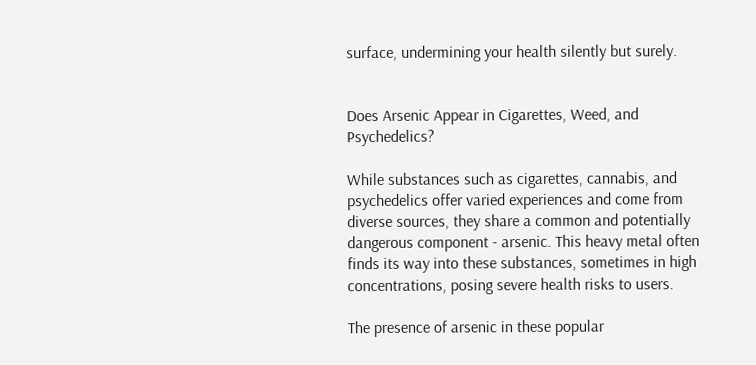surface, undermining your health silently but surely.


Does Arsenic Appear in Cigarettes, Weed, and Psychedelics?

While substances such as cigarettes, cannabis, and psychedelics offer varied experiences and come from diverse sources, they share a common and potentially dangerous component - arsenic. This heavy metal often finds its way into these substances, sometimes in high concentrations, posing severe health risks to users.

The presence of arsenic in these popular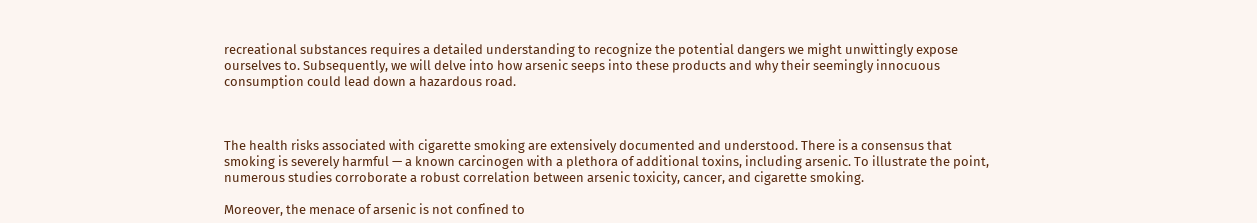recreational substances requires a detailed understanding to recognize the potential dangers we might unwittingly expose ourselves to. Subsequently, we will delve into how arsenic seeps into these products and why their seemingly innocuous consumption could lead down a hazardous road.



The health risks associated with cigarette smoking are extensively documented and understood. There is a consensus that smoking is severely harmful — a known carcinogen with a plethora of additional toxins, including arsenic. To illustrate the point, numerous studies corroborate a robust correlation between arsenic toxicity, cancer, and cigarette smoking.

Moreover, the menace of arsenic is not confined to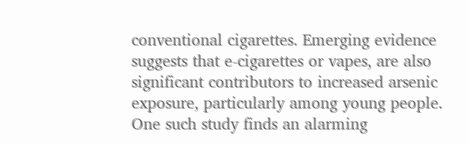conventional cigarettes. Emerging evidence suggests that e-cigarettes or vapes, are also significant contributors to increased arsenic exposure, particularly among young people. One such study finds an alarming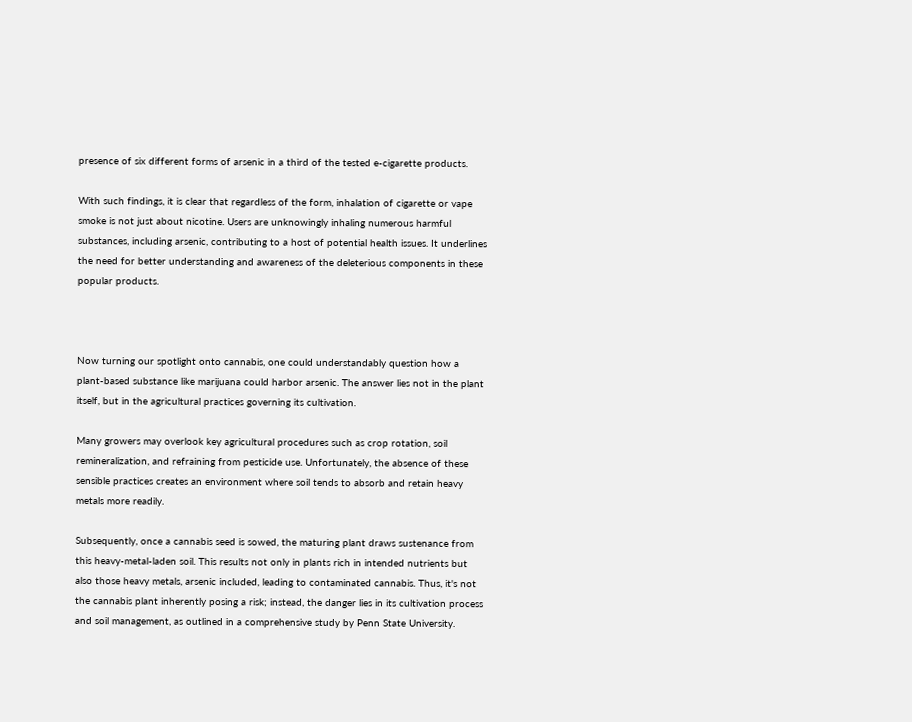presence of six different forms of arsenic in a third of the tested e-cigarette products.

With such findings, it is clear that regardless of the form, inhalation of cigarette or vape smoke is not just about nicotine. Users are unknowingly inhaling numerous harmful substances, including arsenic, contributing to a host of potential health issues. It underlines the need for better understanding and awareness of the deleterious components in these popular products.



Now turning our spotlight onto cannabis, one could understandably question how a plant-based substance like marijuana could harbor arsenic. The answer lies not in the plant itself, but in the agricultural practices governing its cultivation.

Many growers may overlook key agricultural procedures such as crop rotation, soil remineralization, and refraining from pesticide use. Unfortunately, the absence of these sensible practices creates an environment where soil tends to absorb and retain heavy metals more readily.

Subsequently, once a cannabis seed is sowed, the maturing plant draws sustenance from this heavy-metal-laden soil. This results not only in plants rich in intended nutrients but also those heavy metals, arsenic included, leading to contaminated cannabis. Thus, it's not the cannabis plant inherently posing a risk; instead, the danger lies in its cultivation process and soil management, as outlined in a comprehensive study by Penn State University.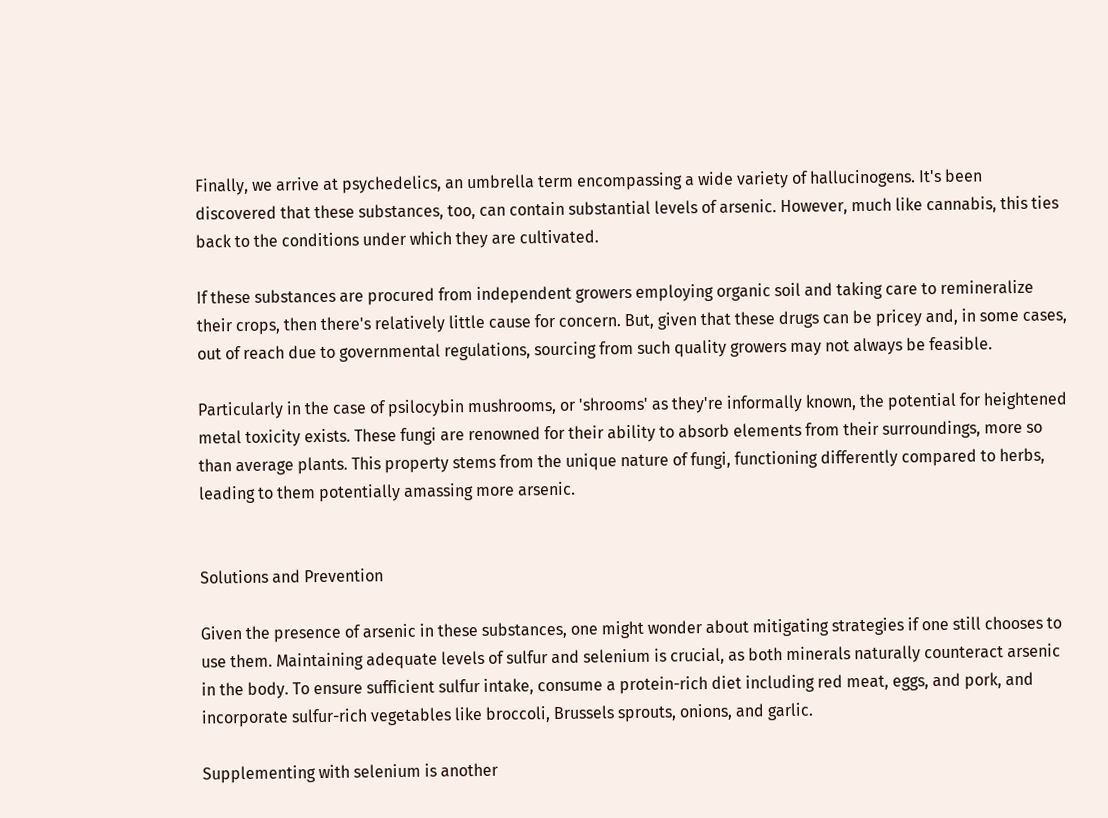Finally, we arrive at psychedelics, an umbrella term encompassing a wide variety of hallucinogens. It's been discovered that these substances, too, can contain substantial levels of arsenic. However, much like cannabis, this ties back to the conditions under which they are cultivated.

If these substances are procured from independent growers employing organic soil and taking care to remineralize their crops, then there's relatively little cause for concern. But, given that these drugs can be pricey and, in some cases, out of reach due to governmental regulations, sourcing from such quality growers may not always be feasible.

Particularly in the case of psilocybin mushrooms, or 'shrooms' as they're informally known, the potential for heightened metal toxicity exists. These fungi are renowned for their ability to absorb elements from their surroundings, more so than average plants. This property stems from the unique nature of fungi, functioning differently compared to herbs, leading to them potentially amassing more arsenic.


Solutions and Prevention

Given the presence of arsenic in these substances, one might wonder about mitigating strategies if one still chooses to use them. Maintaining adequate levels of sulfur and selenium is crucial, as both minerals naturally counteract arsenic in the body. To ensure sufficient sulfur intake, consume a protein-rich diet including red meat, eggs, and pork, and incorporate sulfur-rich vegetables like broccoli, Brussels sprouts, onions, and garlic.

Supplementing with selenium is another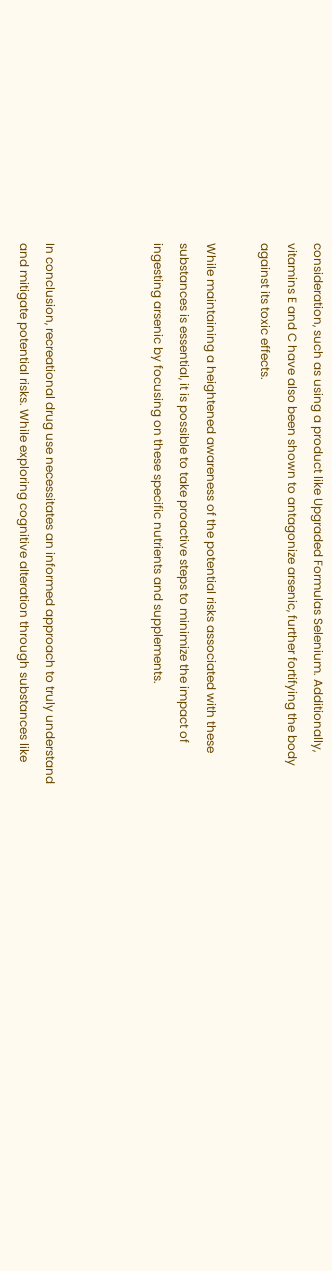consideration, such as using a product like Upgraded Formulas Selenium. Additionally, vitamins E and C have also been shown to antagonize arsenic, further fortifying the body against its toxic effects.

While maintaining a heightened awareness of the potential risks associated with these substances is essential, it is possible to take proactive steps to minimize the impact of ingesting arsenic by focusing on these specific nutrients and supplements.



In conclusion, recreational drug use necessitates an informed approach to truly understand and mitigate potential risks. While exploring cognitive alteration through substances like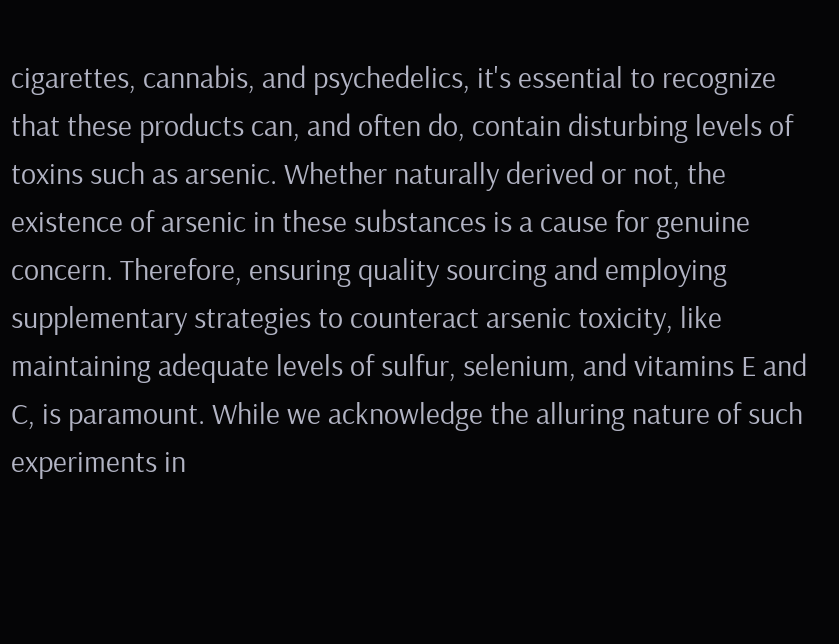cigarettes, cannabis, and psychedelics, it's essential to recognize that these products can, and often do, contain disturbing levels of toxins such as arsenic. Whether naturally derived or not, the existence of arsenic in these substances is a cause for genuine concern. Therefore, ensuring quality sourcing and employing supplementary strategies to counteract arsenic toxicity, like maintaining adequate levels of sulfur, selenium, and vitamins E and C, is paramount. While we acknowledge the alluring nature of such experiments in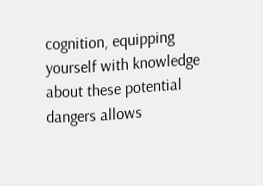cognition, equipping yourself with knowledge about these potential dangers allows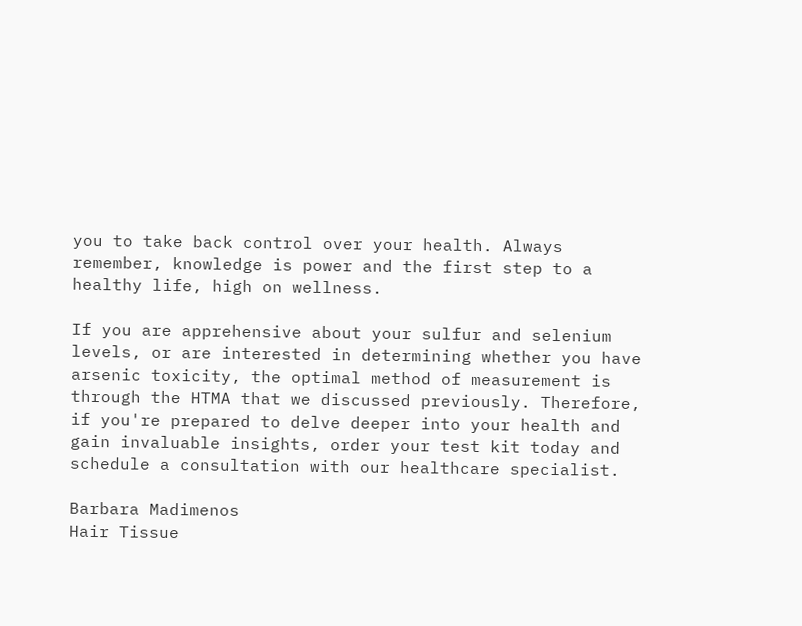you to take back control over your health. Always remember, knowledge is power and the first step to a healthy life, high on wellness.

If you are apprehensive about your sulfur and selenium levels, or are interested in determining whether you have arsenic toxicity, the optimal method of measurement is through the HTMA that we discussed previously. Therefore, if you're prepared to delve deeper into your health and gain invaluable insights, order your test kit today and schedule a consultation with our healthcare specialist.

Barbara Madimenos
Hair Tissue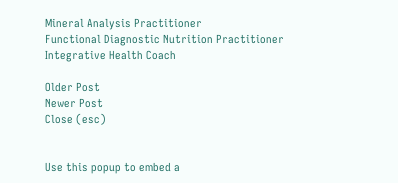Mineral Analysis Practitioner
Functional Diagnostic Nutrition Practitioner
Integrative Health Coach

Older Post
Newer Post
Close (esc)


Use this popup to embed a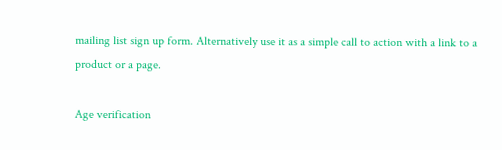mailing list sign up form. Alternatively use it as a simple call to action with a link to a product or a page.

Age verification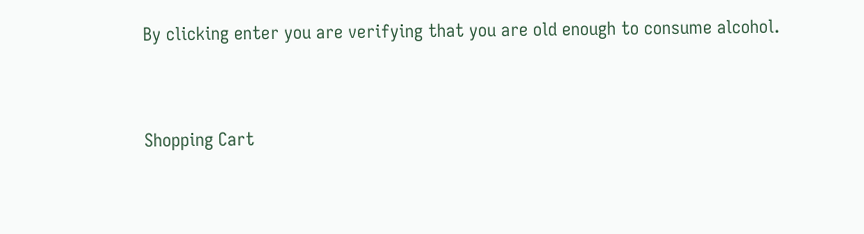By clicking enter you are verifying that you are old enough to consume alcohol.


Shopping Cart